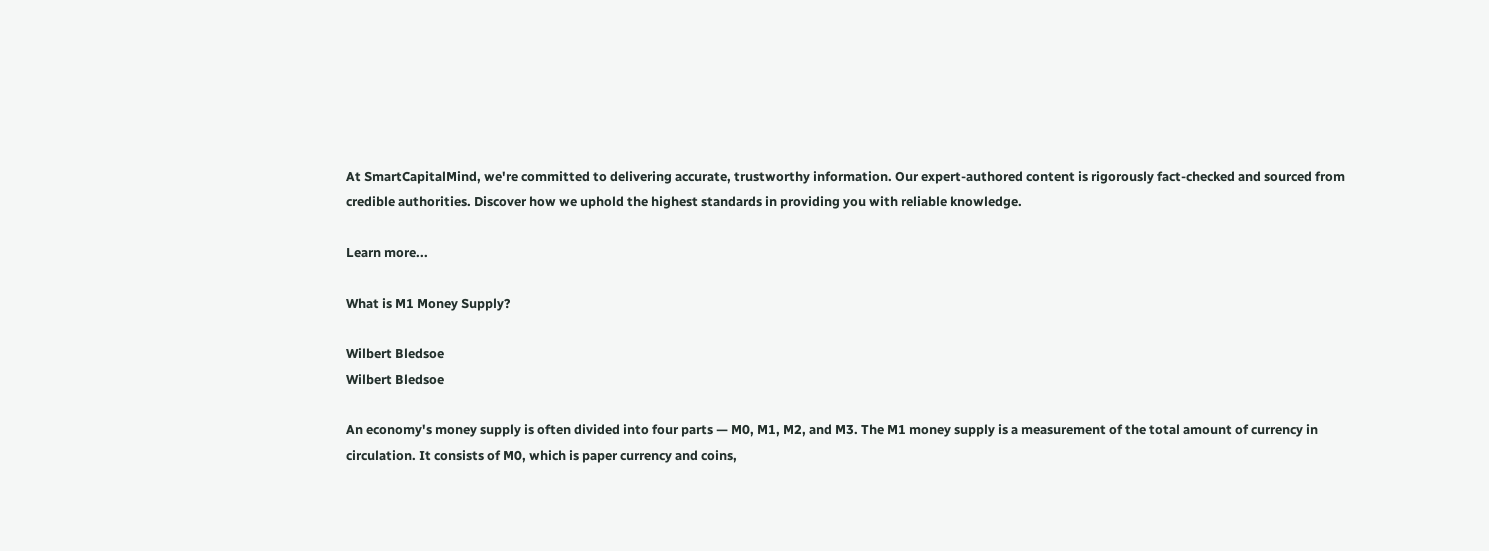At SmartCapitalMind, we're committed to delivering accurate, trustworthy information. Our expert-authored content is rigorously fact-checked and sourced from credible authorities. Discover how we uphold the highest standards in providing you with reliable knowledge.

Learn more...

What is M1 Money Supply?

Wilbert Bledsoe
Wilbert Bledsoe

An economy's money supply is often divided into four parts — M0, M1, M2, and M3. The M1 money supply is a measurement of the total amount of currency in circulation. It consists of M0, which is paper currency and coins,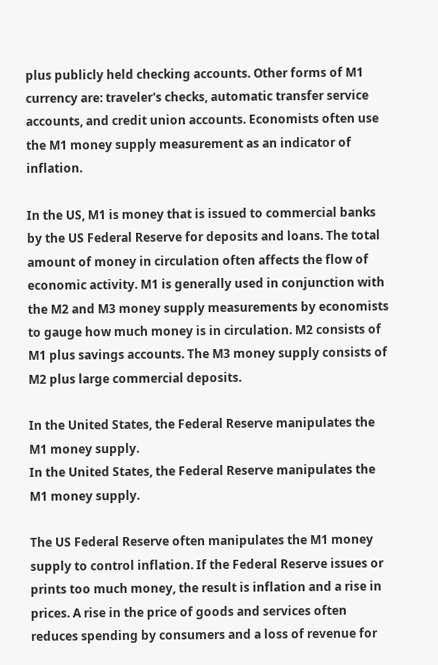plus publicly held checking accounts. Other forms of M1 currency are: traveler's checks, automatic transfer service accounts, and credit union accounts. Economists often use the M1 money supply measurement as an indicator of inflation.

In the US, M1 is money that is issued to commercial banks by the US Federal Reserve for deposits and loans. The total amount of money in circulation often affects the flow of economic activity. M1 is generally used in conjunction with the M2 and M3 money supply measurements by economists to gauge how much money is in circulation. M2 consists of M1 plus savings accounts. The M3 money supply consists of M2 plus large commercial deposits.

In the United States, the Federal Reserve manipulates the M1 money supply.
In the United States, the Federal Reserve manipulates the M1 money supply.

The US Federal Reserve often manipulates the M1 money supply to control inflation. If the Federal Reserve issues or prints too much money, the result is inflation and a rise in prices. A rise in the price of goods and services often reduces spending by consumers and a loss of revenue for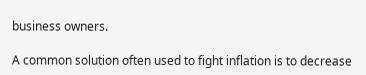business owners.

A common solution often used to fight inflation is to decrease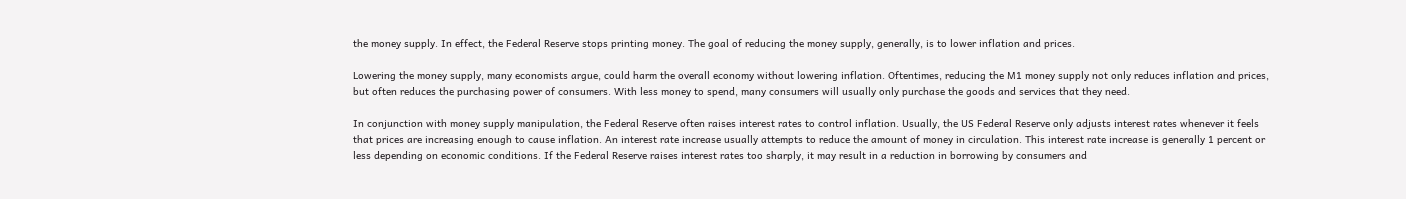the money supply. In effect, the Federal Reserve stops printing money. The goal of reducing the money supply, generally, is to lower inflation and prices.

Lowering the money supply, many economists argue, could harm the overall economy without lowering inflation. Oftentimes, reducing the M1 money supply not only reduces inflation and prices, but often reduces the purchasing power of consumers. With less money to spend, many consumers will usually only purchase the goods and services that they need.

In conjunction with money supply manipulation, the Federal Reserve often raises interest rates to control inflation. Usually, the US Federal Reserve only adjusts interest rates whenever it feels that prices are increasing enough to cause inflation. An interest rate increase usually attempts to reduce the amount of money in circulation. This interest rate increase is generally 1 percent or less depending on economic conditions. If the Federal Reserve raises interest rates too sharply, it may result in a reduction in borrowing by consumers and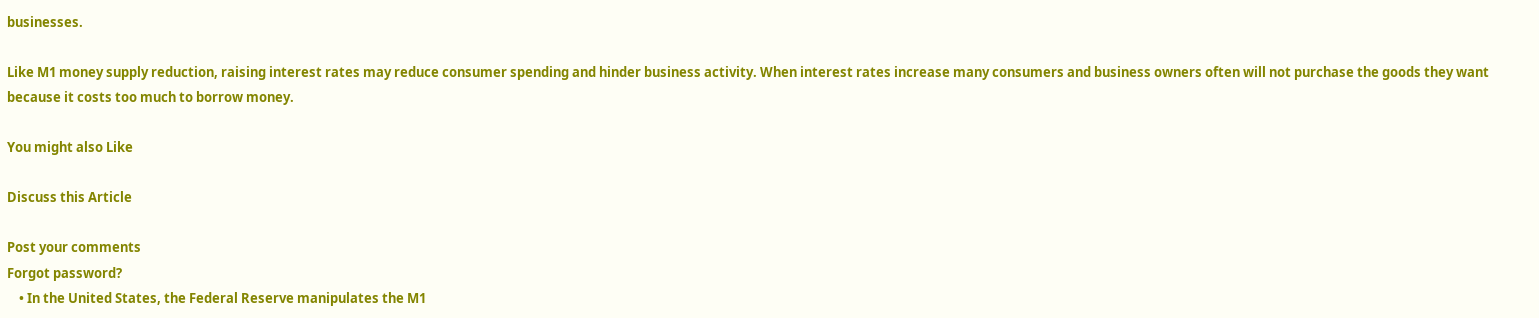businesses.

Like M1 money supply reduction, raising interest rates may reduce consumer spending and hinder business activity. When interest rates increase many consumers and business owners often will not purchase the goods they want because it costs too much to borrow money.

You might also Like

Discuss this Article

Post your comments
Forgot password?
    • In the United States, the Federal Reserve manipulates the M1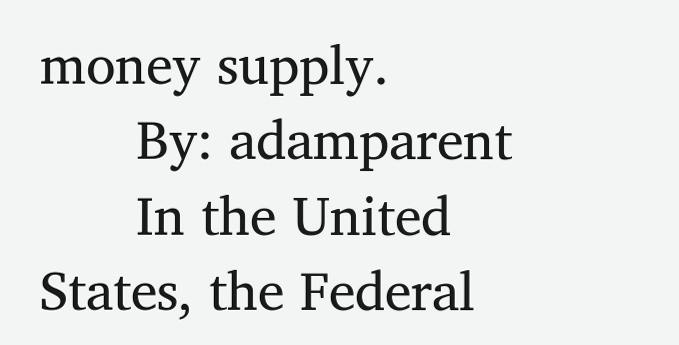money supply.
      By: adamparent
      In the United States, the Federal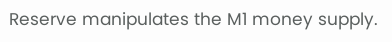Reserve manipulates the M1 money supply.